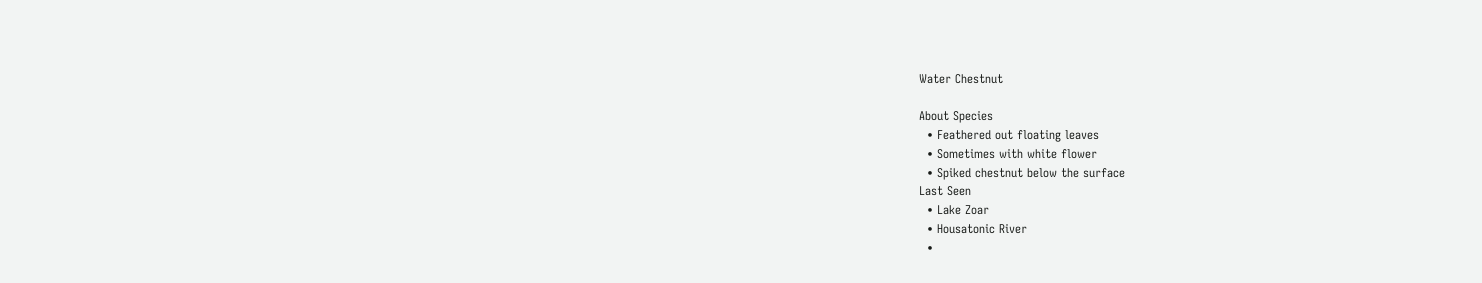Water Chestnut

About Species
  • Feathered out floating leaves
  • Sometimes with white flower
  • Spiked chestnut below the surface
Last Seen
  • Lake Zoar
  • Housatonic River
  •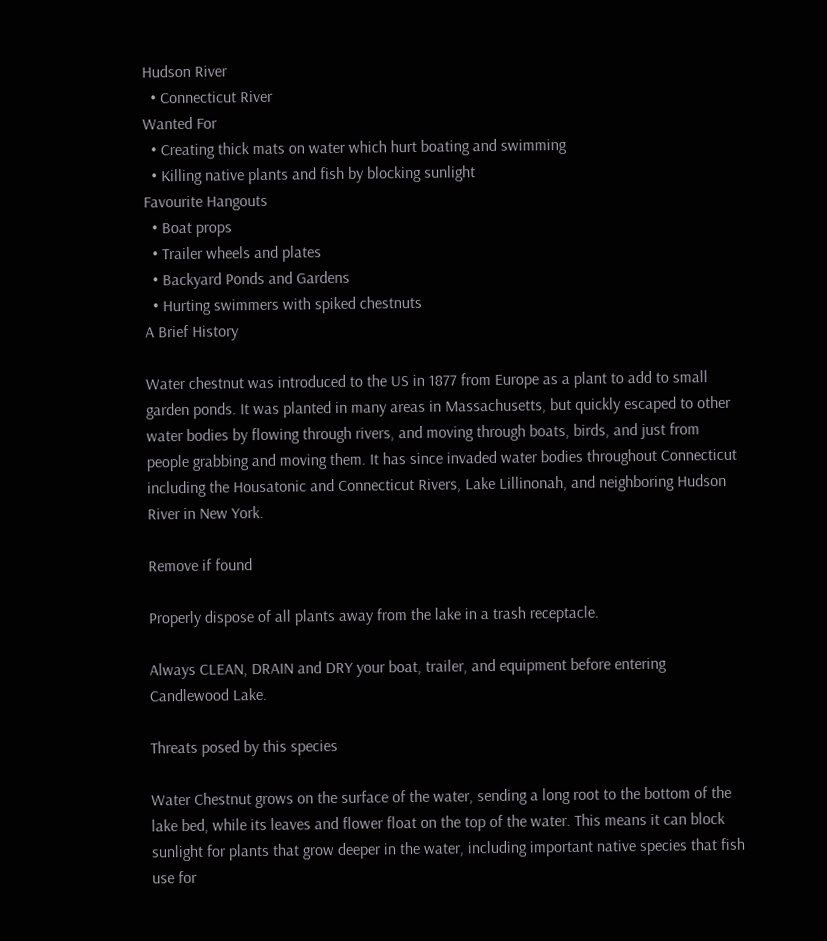Hudson River
  • Connecticut River
Wanted For
  • Creating thick mats on water which hurt boating and swimming
  • Killing native plants and fish by blocking sunlight
Favourite Hangouts
  • Boat props
  • Trailer wheels and plates
  • Backyard Ponds and Gardens
  • Hurting swimmers with spiked chestnuts
A Brief History

Water chestnut was introduced to the US in 1877 from Europe as a plant to add to small garden ponds. It was planted in many areas in Massachusetts, but quickly escaped to other water bodies by flowing through rivers, and moving through boats, birds, and just from people grabbing and moving them. It has since invaded water bodies throughout Connecticut including the Housatonic and Connecticut Rivers, Lake Lillinonah, and neighboring Hudson River in New York.

Remove if found

Properly dispose of all plants away from the lake in a trash receptacle.

Always CLEAN, DRAIN and DRY your boat, trailer, and equipment before entering Candlewood Lake.

Threats posed by this species

Water Chestnut grows on the surface of the water, sending a long root to the bottom of the lake bed, while its leaves and flower float on the top of the water. This means it can block sunlight for plants that grow deeper in the water, including important native species that fish use for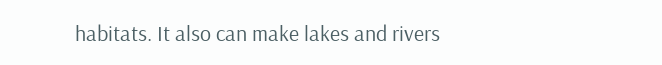habitats. It also can make lakes and rivers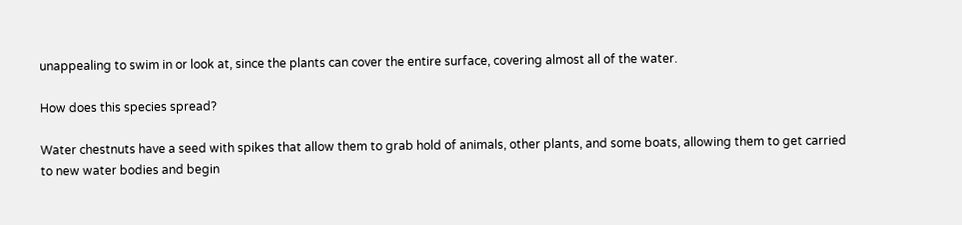unappealing to swim in or look at, since the plants can cover the entire surface, covering almost all of the water.

How does this species spread?

Water chestnuts have a seed with spikes that allow them to grab hold of animals, other plants, and some boats, allowing them to get carried to new water bodies and begin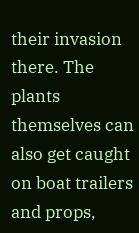their invasion there. The plants themselves can also get caught on boat trailers and props,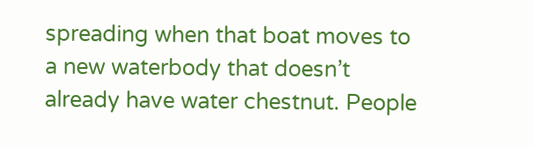spreading when that boat moves to a new waterbody that doesn’t already have water chestnut. People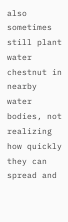also sometimes still plant water chestnut in nearby water bodies, not realizing how quickly they can spread and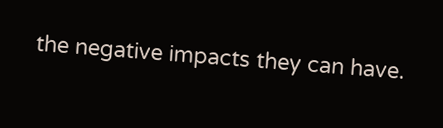the negative impacts they can have.